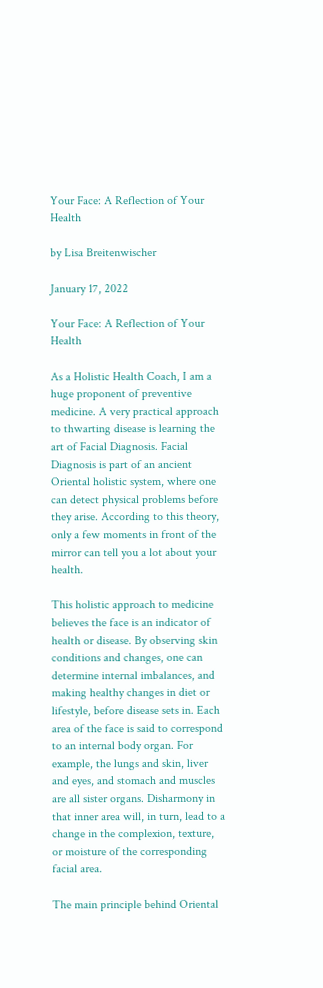Your Face: A Reflection of Your Health

by Lisa Breitenwischer

January 17, 2022

Your Face: A Reflection of Your Health

As a Holistic Health Coach, I am a huge proponent of preventive medicine. A very practical approach to thwarting disease is learning the art of Facial Diagnosis. Facial Diagnosis is part of an ancient Oriental holistic system, where one can detect physical problems before they arise. According to this theory, only a few moments in front of the mirror can tell you a lot about your health.

This holistic approach to medicine believes the face is an indicator of health or disease. By observing skin conditions and changes, one can determine internal imbalances, and making healthy changes in diet or lifestyle, before disease sets in. Each area of the face is said to correspond to an internal body organ. For example, the lungs and skin, liver and eyes, and stomach and muscles are all sister organs. Disharmony in that inner area will, in turn, lead to a change in the complexion, texture, or moisture of the corresponding facial area.

The main principle behind Oriental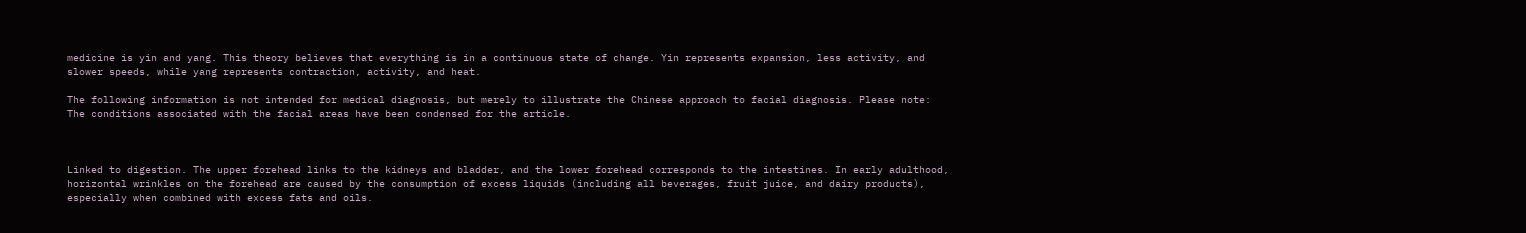medicine is yin and yang. This theory believes that everything is in a continuous state of change. Yin represents expansion, less activity, and slower speeds, while yang represents contraction, activity, and heat.

The following information is not intended for medical diagnosis, but merely to illustrate the Chinese approach to facial diagnosis. Please note: The conditions associated with the facial areas have been condensed for the article.



Linked to digestion. The upper forehead links to the kidneys and bladder, and the lower forehead corresponds to the intestines. In early adulthood, horizontal wrinkles on the forehead are caused by the consumption of excess liquids (including all beverages, fruit juice, and dairy products), especially when combined with excess fats and oils.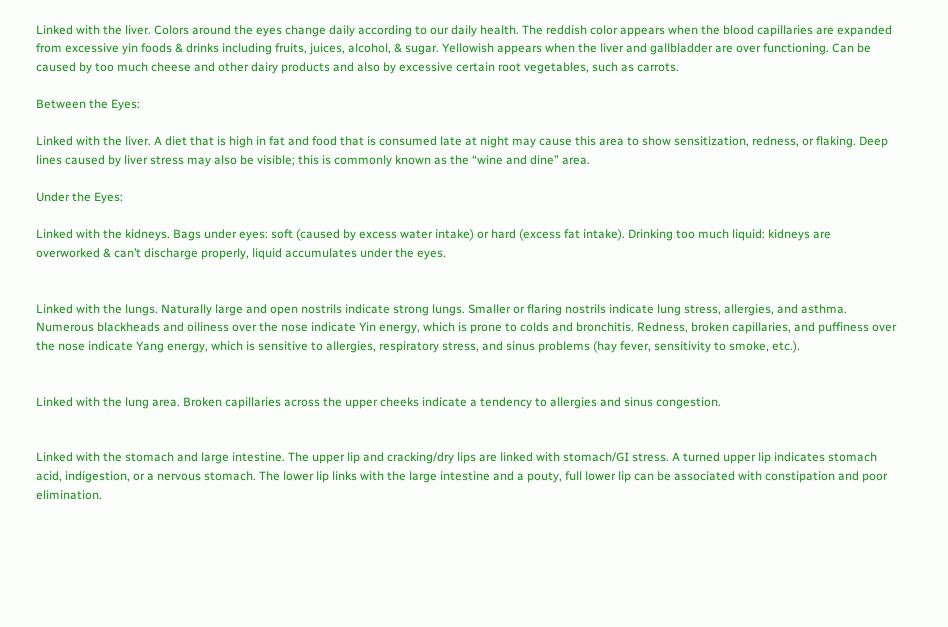Linked with the liver. Colors around the eyes change daily according to our daily health. The reddish color appears when the blood capillaries are expanded from excessive yin foods & drinks including fruits, juices, alcohol, & sugar. Yellowish appears when the liver and gallbladder are over functioning. Can be caused by too much cheese and other dairy products and also by excessive certain root vegetables, such as carrots.

Between the Eyes:

Linked with the liver. A diet that is high in fat and food that is consumed late at night may cause this area to show sensitization, redness, or flaking. Deep lines caused by liver stress may also be visible; this is commonly known as the “wine and dine” area.

Under the Eyes:

Linked with the kidneys. Bags under eyes: soft (caused by excess water intake) or hard (excess fat intake). Drinking too much liquid: kidneys are overworked & can’t discharge properly, liquid accumulates under the eyes.


Linked with the lungs. Naturally large and open nostrils indicate strong lungs. Smaller or flaring nostrils indicate lung stress, allergies, and asthma. Numerous blackheads and oiliness over the nose indicate Yin energy, which is prone to colds and bronchitis. Redness, broken capillaries, and puffiness over the nose indicate Yang energy, which is sensitive to allergies, respiratory stress, and sinus problems (hay fever, sensitivity to smoke, etc.).


Linked with the lung area. Broken capillaries across the upper cheeks indicate a tendency to allergies and sinus congestion.


Linked with the stomach and large intestine. The upper lip and cracking/dry lips are linked with stomach/GI stress. A turned upper lip indicates stomach acid, indigestion, or a nervous stomach. The lower lip links with the large intestine and a pouty, full lower lip can be associated with constipation and poor elimination.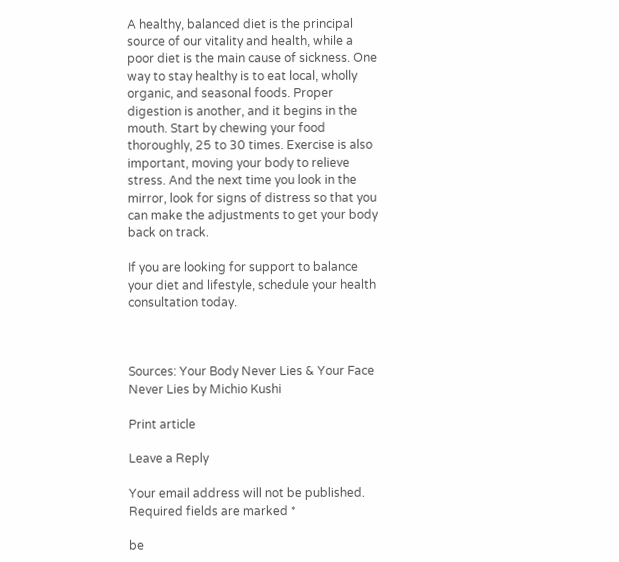A healthy, balanced diet is the principal source of our vitality and health, while a poor diet is the main cause of sickness. One way to stay healthy is to eat local, wholly organic, and seasonal foods. Proper digestion is another, and it begins in the mouth. Start by chewing your food thoroughly, 25 to 30 times. Exercise is also important, moving your body to relieve stress. And the next time you look in the mirror, look for signs of distress so that you can make the adjustments to get your body back on track.

If you are looking for support to balance your diet and lifestyle, schedule your health consultation today.



Sources: Your Body Never Lies & Your Face Never Lies by Michio Kushi

Print article

Leave a Reply

Your email address will not be published. Required fields are marked *

be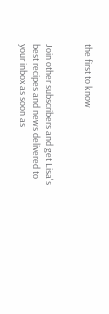the first to know


Join other subscribers and get Lisa's best recipes and news delivered to your inbox as soon as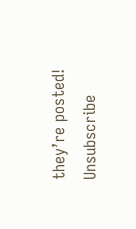they’re posted! Unsubscribe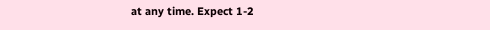at any time. Expect 1-2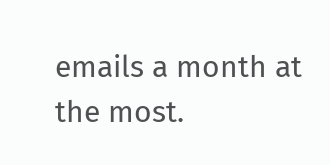emails a month at the most.